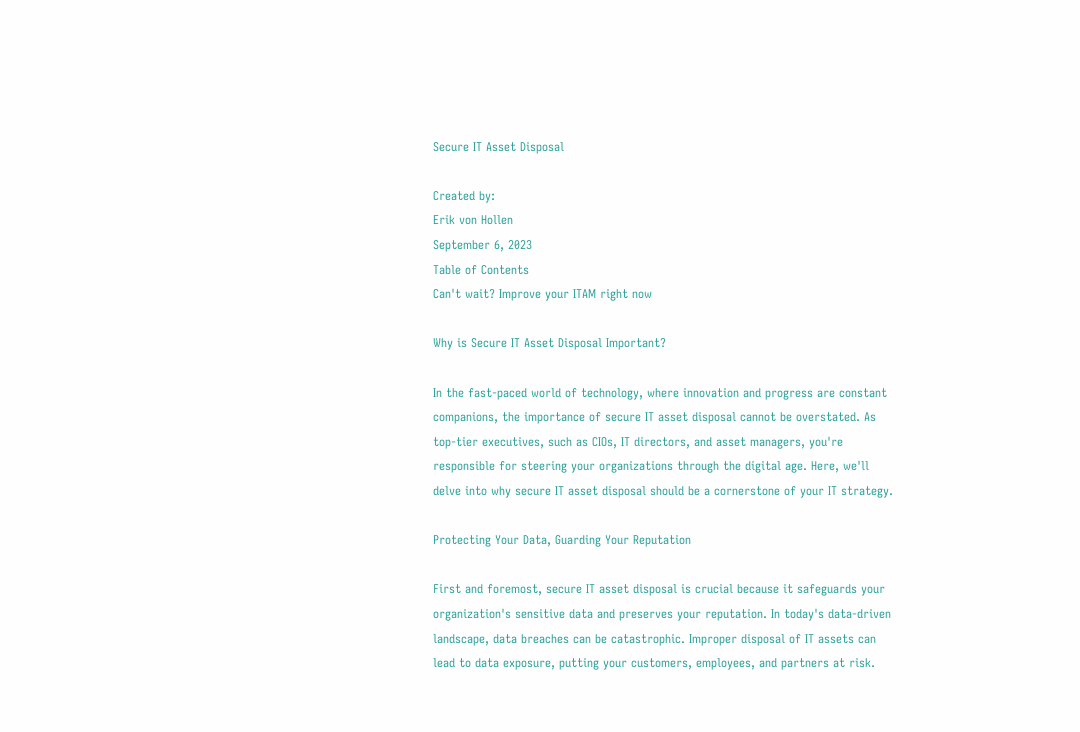Secure IT Asset Disposal

Created by:
Erik von Hollen
September 6, 2023
Table of Contents
Can't wait? Improve your ITAM right now

Why is Secure IT Asset Disposal Important?

In the fast-paced world of technology, where innovation and progress are constant companions, the importance of secure IT asset disposal cannot be overstated. As top-tier executives, such as CIOs, IT directors, and asset managers, you're responsible for steering your organizations through the digital age. Here, we'll delve into why secure IT asset disposal should be a cornerstone of your IT strategy.

Protecting Your Data, Guarding Your Reputation

First and foremost, secure IT asset disposal is crucial because it safeguards your organization's sensitive data and preserves your reputation. In today's data-driven landscape, data breaches can be catastrophic. Improper disposal of IT assets can lead to data exposure, putting your customers, employees, and partners at risk.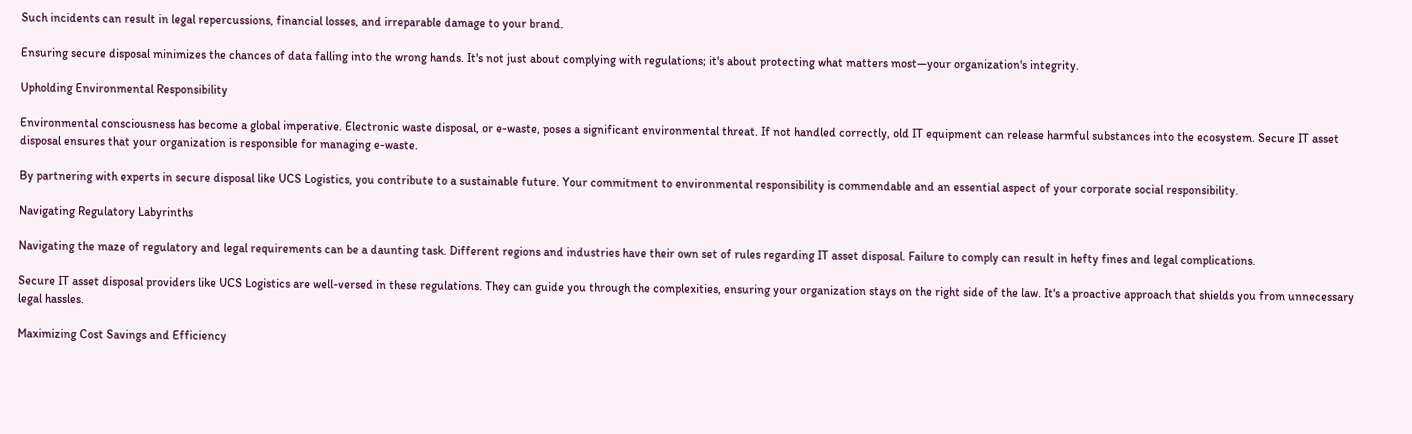Such incidents can result in legal repercussions, financial losses, and irreparable damage to your brand.

Ensuring secure disposal minimizes the chances of data falling into the wrong hands. It's not just about complying with regulations; it's about protecting what matters most—your organization's integrity.

Upholding Environmental Responsibility

Environmental consciousness has become a global imperative. Electronic waste disposal, or e-waste, poses a significant environmental threat. If not handled correctly, old IT equipment can release harmful substances into the ecosystem. Secure IT asset disposal ensures that your organization is responsible for managing e-waste.

By partnering with experts in secure disposal like UCS Logistics, you contribute to a sustainable future. Your commitment to environmental responsibility is commendable and an essential aspect of your corporate social responsibility.

Navigating Regulatory Labyrinths

Navigating the maze of regulatory and legal requirements can be a daunting task. Different regions and industries have their own set of rules regarding IT asset disposal. Failure to comply can result in hefty fines and legal complications.

Secure IT asset disposal providers like UCS Logistics are well-versed in these regulations. They can guide you through the complexities, ensuring your organization stays on the right side of the law. It's a proactive approach that shields you from unnecessary legal hassles.

Maximizing Cost Savings and Efficiency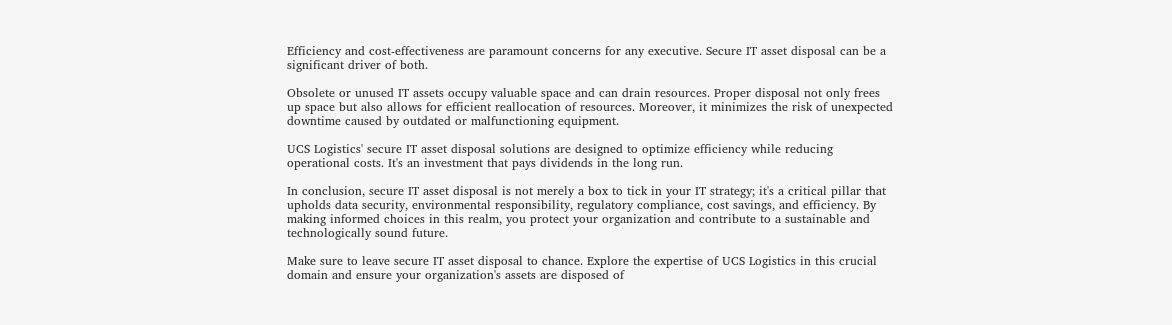Efficiency and cost-effectiveness are paramount concerns for any executive. Secure IT asset disposal can be a significant driver of both.

Obsolete or unused IT assets occupy valuable space and can drain resources. Proper disposal not only frees up space but also allows for efficient reallocation of resources. Moreover, it minimizes the risk of unexpected downtime caused by outdated or malfunctioning equipment.

UCS Logistics' secure IT asset disposal solutions are designed to optimize efficiency while reducing operational costs. It's an investment that pays dividends in the long run.

In conclusion, secure IT asset disposal is not merely a box to tick in your IT strategy; it's a critical pillar that upholds data security, environmental responsibility, regulatory compliance, cost savings, and efficiency. By making informed choices in this realm, you protect your organization and contribute to a sustainable and technologically sound future.

Make sure to leave secure IT asset disposal to chance. Explore the expertise of UCS Logistics in this crucial domain and ensure your organization's assets are disposed of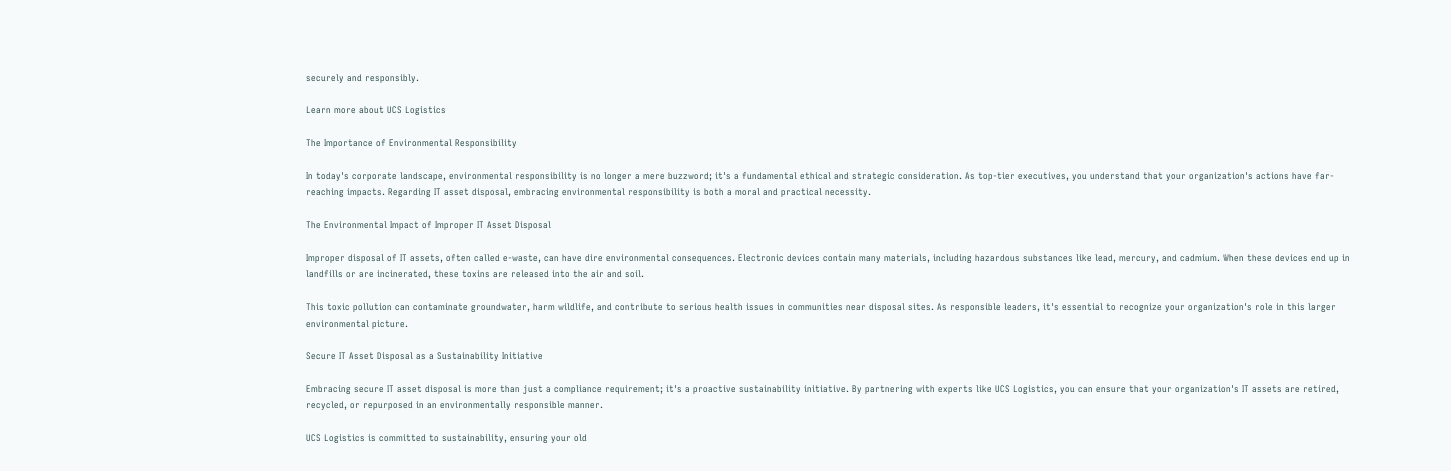securely and responsibly.

Learn more about UCS Logistics

The Importance of Environmental Responsibility

In today's corporate landscape, environmental responsibility is no longer a mere buzzword; it's a fundamental ethical and strategic consideration. As top-tier executives, you understand that your organization's actions have far-reaching impacts. Regarding IT asset disposal, embracing environmental responsibility is both a moral and practical necessity.

The Environmental Impact of Improper IT Asset Disposal

Improper disposal of IT assets, often called e-waste, can have dire environmental consequences. Electronic devices contain many materials, including hazardous substances like lead, mercury, and cadmium. When these devices end up in landfills or are incinerated, these toxins are released into the air and soil.

This toxic pollution can contaminate groundwater, harm wildlife, and contribute to serious health issues in communities near disposal sites. As responsible leaders, it's essential to recognize your organization's role in this larger environmental picture.

Secure IT Asset Disposal as a Sustainability Initiative

Embracing secure IT asset disposal is more than just a compliance requirement; it's a proactive sustainability initiative. By partnering with experts like UCS Logistics, you can ensure that your organization's IT assets are retired, recycled, or repurposed in an environmentally responsible manner.

UCS Logistics is committed to sustainability, ensuring your old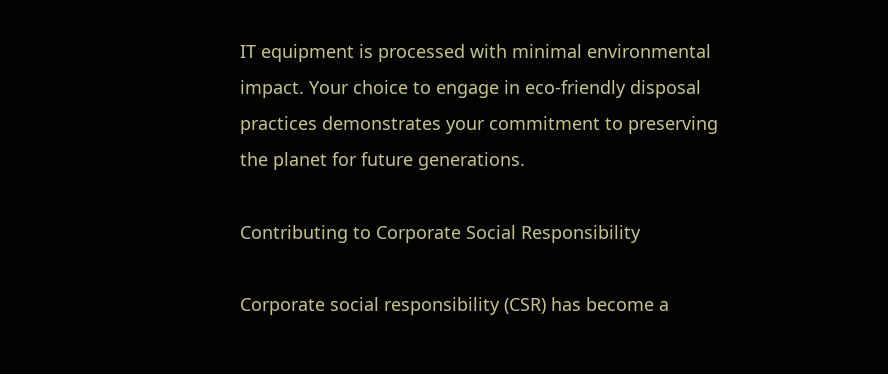IT equipment is processed with minimal environmental impact. Your choice to engage in eco-friendly disposal practices demonstrates your commitment to preserving the planet for future generations.

Contributing to Corporate Social Responsibility

Corporate social responsibility (CSR) has become a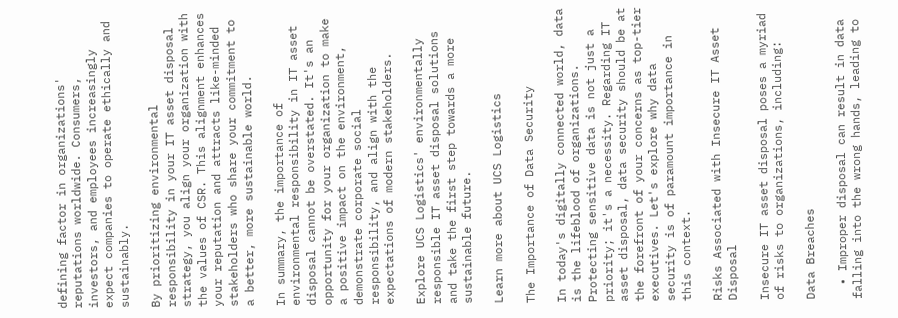defining factor in organizations' reputations worldwide. Consumers, investors, and employees increasingly expect companies to operate ethically and sustainably.

By prioritizing environmental responsibility in your IT asset disposal strategy, you align your organization with the values of CSR. This alignment enhances your reputation and attracts like-minded stakeholders who share your commitment to a better, more sustainable world.

In summary, the importance of environmental responsibility in IT asset disposal cannot be overstated. It's an opportunity for your organization to make a positive impact on the environment, demonstrate corporate social responsibility, and align with the expectations of modern stakeholders.

Explore UCS Logistics' environmentally responsible IT asset disposal solutions and take the first step towards a more sustainable future.

Learn more about UCS Logistics

The Importance of Data Security

In today's digitally connected world, data is the lifeblood of organizations. Protecting sensitive data is not just a priority; it's a necessity. Regarding IT asset disposal, data security should be at the forefront of your concerns as top-tier executives. Let's explore why data security is of paramount importance in this context.

Risks Associated with Insecure IT Asset Disposal

Insecure IT asset disposal poses a myriad of risks to organizations, including:

Data Breaches

  • Improper disposal can result in data falling into the wrong hands, leading to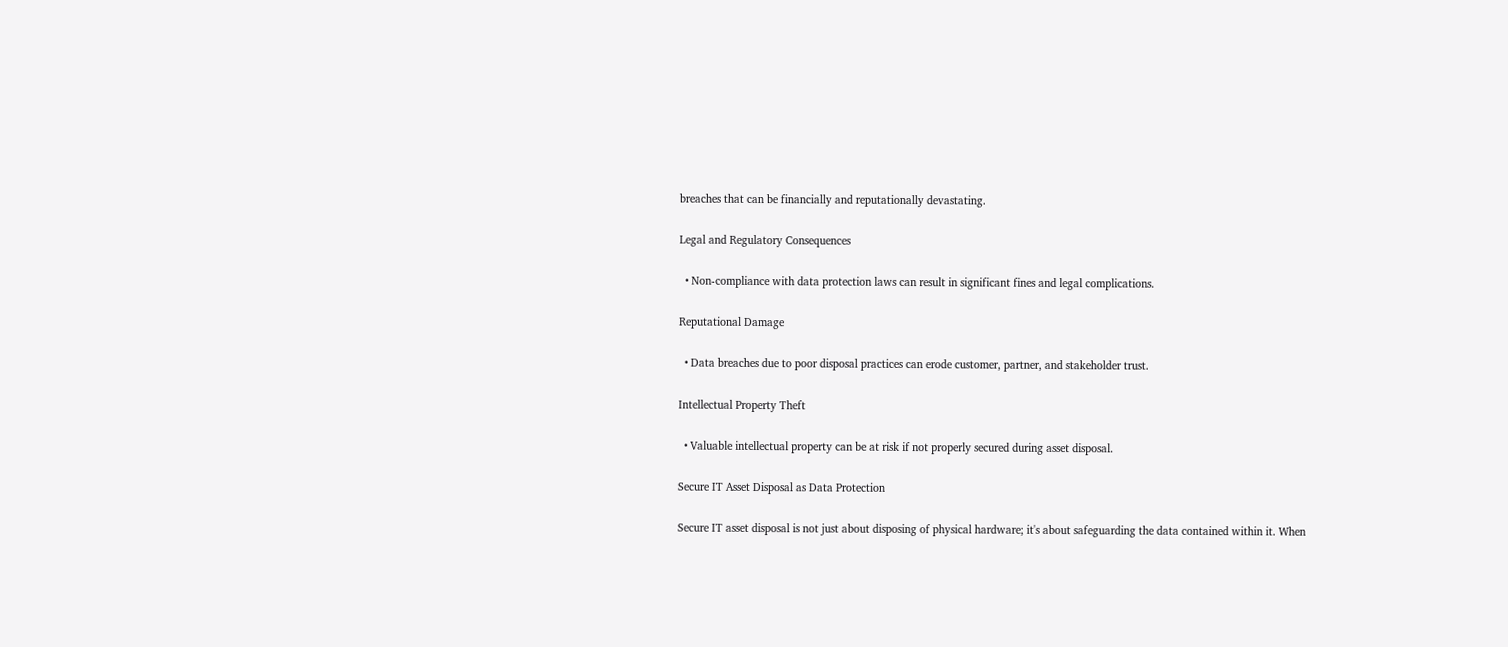breaches that can be financially and reputationally devastating.

Legal and Regulatory Consequences

  • Non-compliance with data protection laws can result in significant fines and legal complications.

Reputational Damage

  • Data breaches due to poor disposal practices can erode customer, partner, and stakeholder trust.

Intellectual Property Theft

  • Valuable intellectual property can be at risk if not properly secured during asset disposal.

Secure IT Asset Disposal as Data Protection

Secure IT asset disposal is not just about disposing of physical hardware; it's about safeguarding the data contained within it. When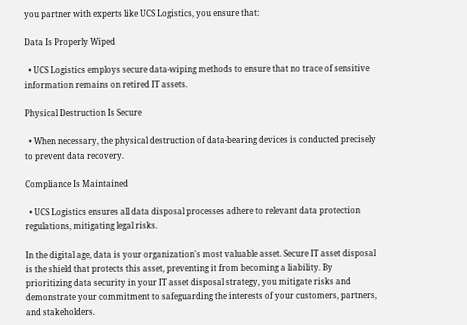you partner with experts like UCS Logistics, you ensure that:

Data Is Properly Wiped

  • UCS Logistics employs secure data-wiping methods to ensure that no trace of sensitive information remains on retired IT assets.

Physical Destruction Is Secure

  • When necessary, the physical destruction of data-bearing devices is conducted precisely to prevent data recovery.

Compliance Is Maintained

  • UCS Logistics ensures all data disposal processes adhere to relevant data protection regulations, mitigating legal risks.

In the digital age, data is your organization's most valuable asset. Secure IT asset disposal is the shield that protects this asset, preventing it from becoming a liability. By prioritizing data security in your IT asset disposal strategy, you mitigate risks and demonstrate your commitment to safeguarding the interests of your customers, partners, and stakeholders.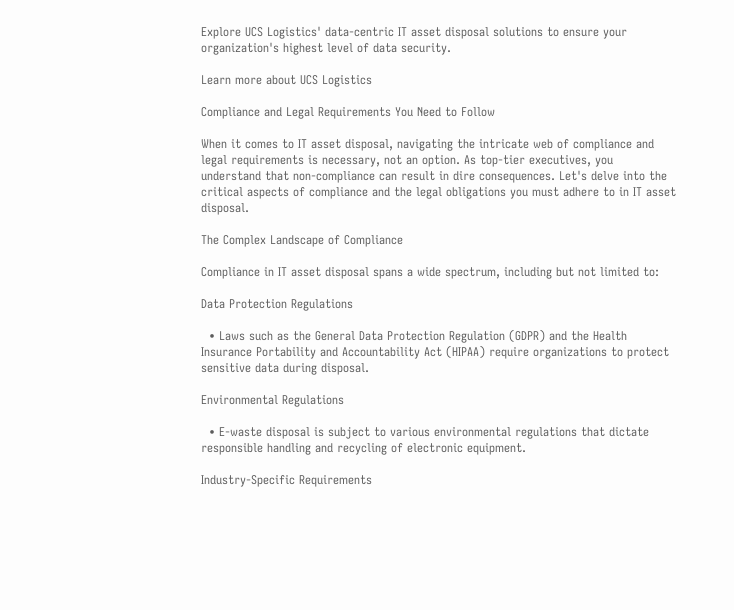Explore UCS Logistics' data-centric IT asset disposal solutions to ensure your organization's highest level of data security.

Learn more about UCS Logistics

Compliance and Legal Requirements You Need to Follow

When it comes to IT asset disposal, navigating the intricate web of compliance and legal requirements is necessary, not an option. As top-tier executives, you understand that non-compliance can result in dire consequences. Let's delve into the critical aspects of compliance and the legal obligations you must adhere to in IT asset disposal.

The Complex Landscape of Compliance

Compliance in IT asset disposal spans a wide spectrum, including but not limited to:

Data Protection Regulations

  • Laws such as the General Data Protection Regulation (GDPR) and the Health Insurance Portability and Accountability Act (HIPAA) require organizations to protect sensitive data during disposal.

Environmental Regulations

  • E-waste disposal is subject to various environmental regulations that dictate responsible handling and recycling of electronic equipment.

Industry-Specific Requirements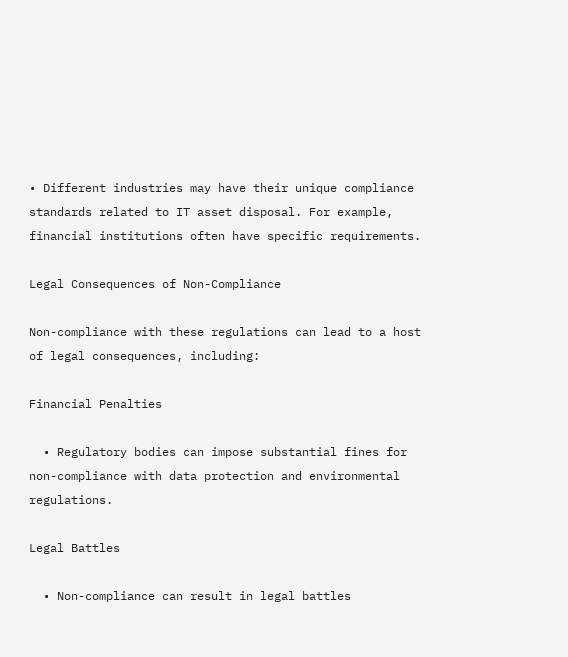• Different industries may have their unique compliance standards related to IT asset disposal. For example, financial institutions often have specific requirements.

Legal Consequences of Non-Compliance

Non-compliance with these regulations can lead to a host of legal consequences, including:

Financial Penalties

  • Regulatory bodies can impose substantial fines for non-compliance with data protection and environmental regulations.

Legal Battles

  • Non-compliance can result in legal battles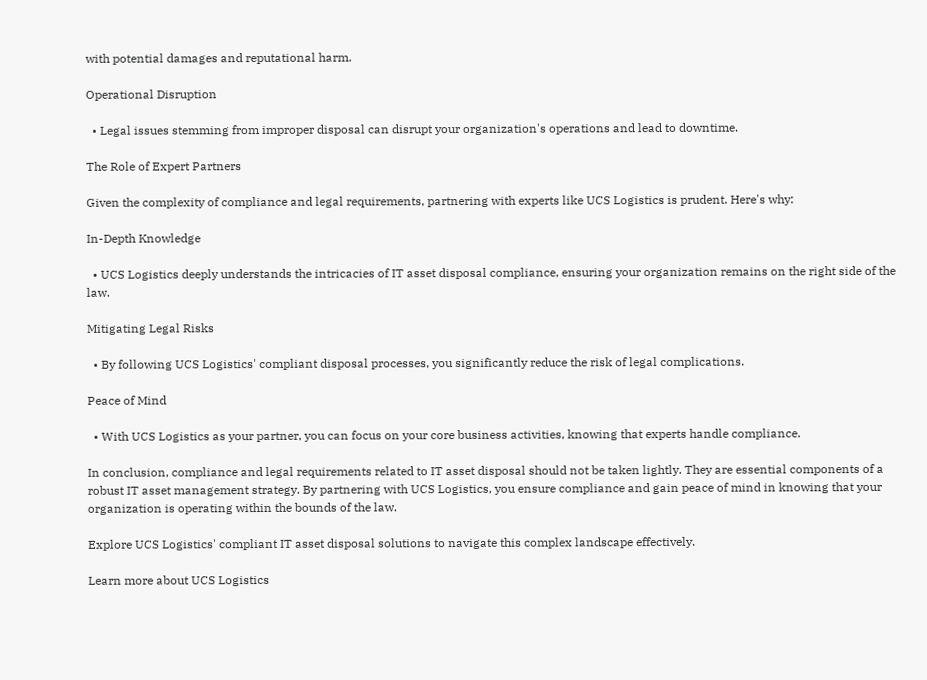with potential damages and reputational harm.

Operational Disruption

  • Legal issues stemming from improper disposal can disrupt your organization's operations and lead to downtime.

The Role of Expert Partners

Given the complexity of compliance and legal requirements, partnering with experts like UCS Logistics is prudent. Here's why:

In-Depth Knowledge

  • UCS Logistics deeply understands the intricacies of IT asset disposal compliance, ensuring your organization remains on the right side of the law.

Mitigating Legal Risks

  • By following UCS Logistics' compliant disposal processes, you significantly reduce the risk of legal complications.

Peace of Mind

  • With UCS Logistics as your partner, you can focus on your core business activities, knowing that experts handle compliance.

In conclusion, compliance and legal requirements related to IT asset disposal should not be taken lightly. They are essential components of a robust IT asset management strategy. By partnering with UCS Logistics, you ensure compliance and gain peace of mind in knowing that your organization is operating within the bounds of the law.

Explore UCS Logistics' compliant IT asset disposal solutions to navigate this complex landscape effectively.

Learn more about UCS Logistics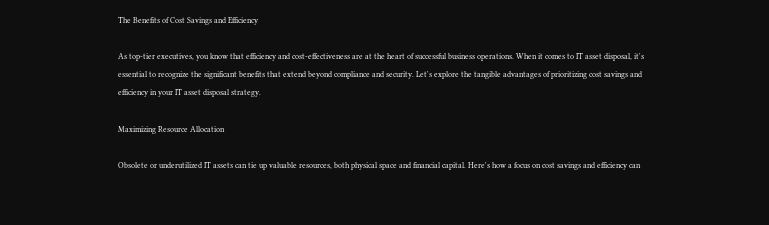The Benefits of Cost Savings and Efficiency

As top-tier executives, you know that efficiency and cost-effectiveness are at the heart of successful business operations. When it comes to IT asset disposal, it's essential to recognize the significant benefits that extend beyond compliance and security. Let's explore the tangible advantages of prioritizing cost savings and efficiency in your IT asset disposal strategy.

Maximizing Resource Allocation

Obsolete or underutilized IT assets can tie up valuable resources, both physical space and financial capital. Here's how a focus on cost savings and efficiency can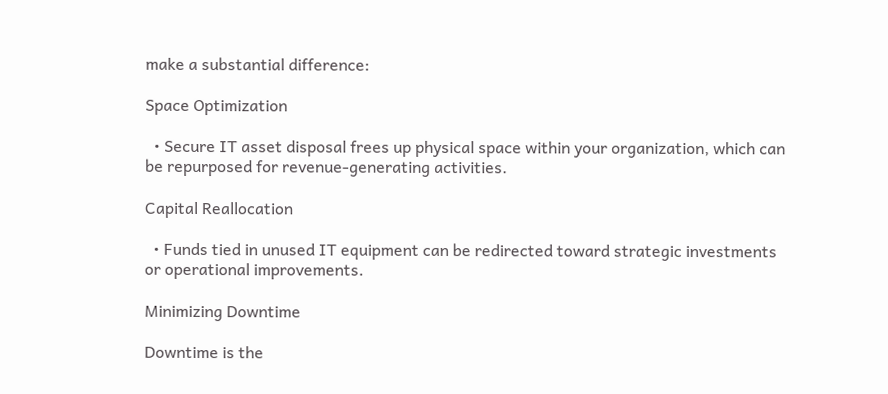make a substantial difference:

Space Optimization

  • Secure IT asset disposal frees up physical space within your organization, which can be repurposed for revenue-generating activities.

Capital Reallocation

  • Funds tied in unused IT equipment can be redirected toward strategic investments or operational improvements.

Minimizing Downtime

Downtime is the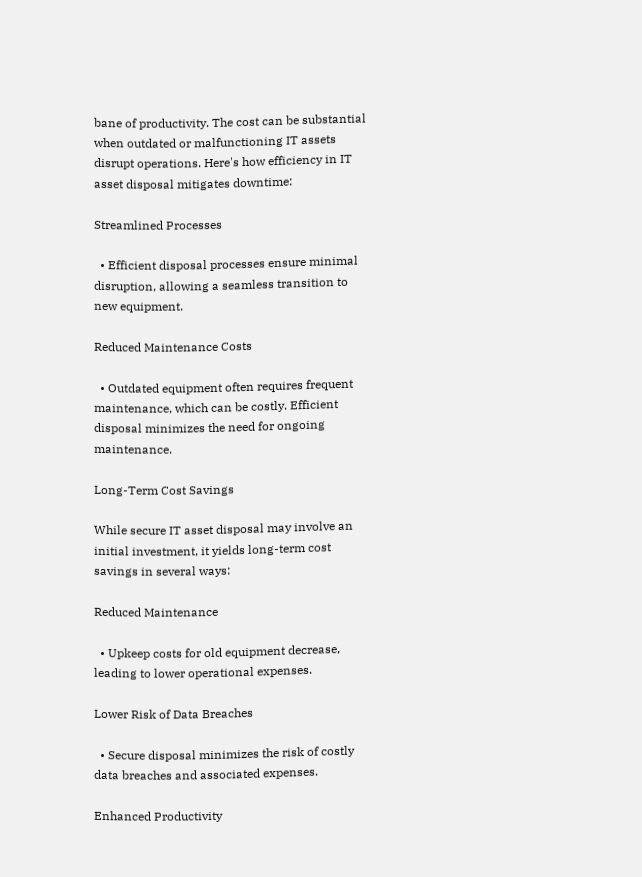bane of productivity. The cost can be substantial when outdated or malfunctioning IT assets disrupt operations. Here's how efficiency in IT asset disposal mitigates downtime:

Streamlined Processes

  • Efficient disposal processes ensure minimal disruption, allowing a seamless transition to new equipment.

Reduced Maintenance Costs

  • Outdated equipment often requires frequent maintenance, which can be costly. Efficient disposal minimizes the need for ongoing maintenance.

Long-Term Cost Savings

While secure IT asset disposal may involve an initial investment, it yields long-term cost savings in several ways:

Reduced Maintenance

  • Upkeep costs for old equipment decrease, leading to lower operational expenses.

Lower Risk of Data Breaches

  • Secure disposal minimizes the risk of costly data breaches and associated expenses.

Enhanced Productivity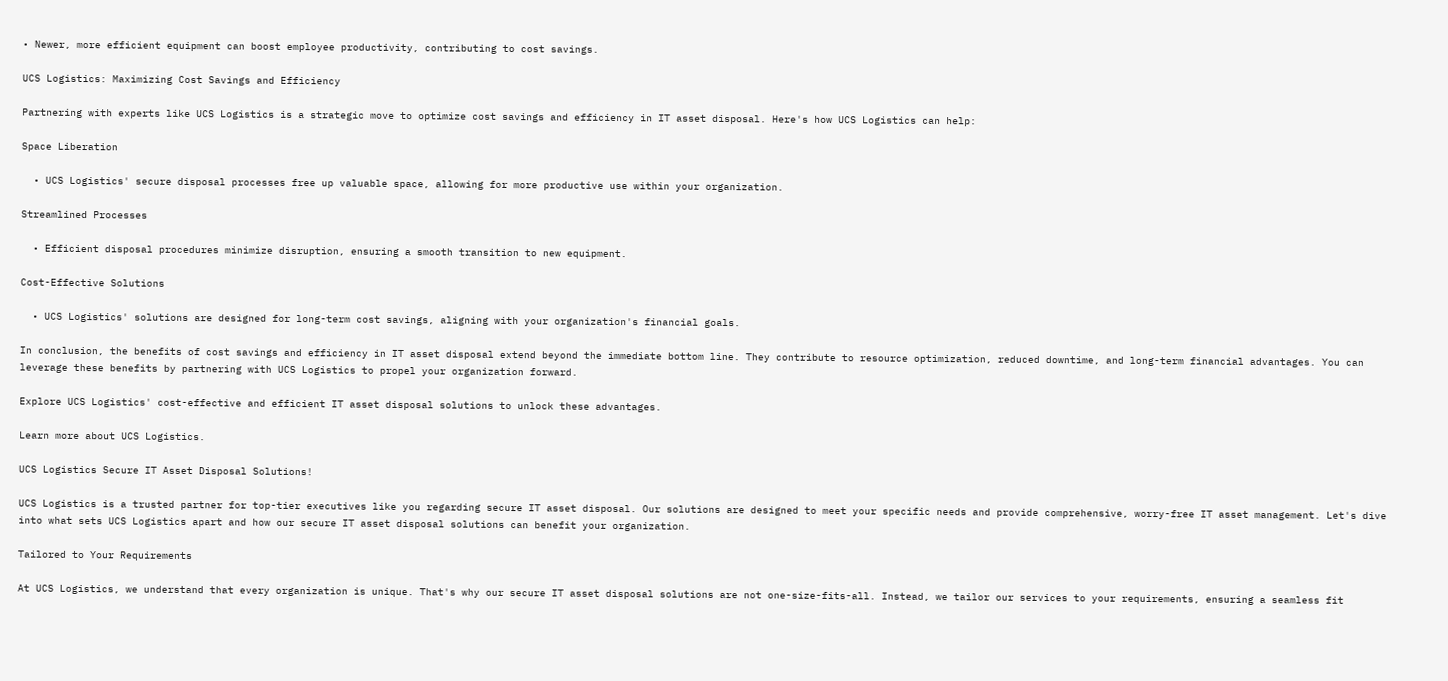• Newer, more efficient equipment can boost employee productivity, contributing to cost savings.

UCS Logistics: Maximizing Cost Savings and Efficiency

Partnering with experts like UCS Logistics is a strategic move to optimize cost savings and efficiency in IT asset disposal. Here's how UCS Logistics can help:

Space Liberation

  • UCS Logistics' secure disposal processes free up valuable space, allowing for more productive use within your organization.

Streamlined Processes

  • Efficient disposal procedures minimize disruption, ensuring a smooth transition to new equipment.

Cost-Effective Solutions

  • UCS Logistics' solutions are designed for long-term cost savings, aligning with your organization's financial goals.

In conclusion, the benefits of cost savings and efficiency in IT asset disposal extend beyond the immediate bottom line. They contribute to resource optimization, reduced downtime, and long-term financial advantages. You can leverage these benefits by partnering with UCS Logistics to propel your organization forward.

Explore UCS Logistics' cost-effective and efficient IT asset disposal solutions to unlock these advantages.

Learn more about UCS Logistics.

UCS Logistics Secure IT Asset Disposal Solutions!

UCS Logistics is a trusted partner for top-tier executives like you regarding secure IT asset disposal. Our solutions are designed to meet your specific needs and provide comprehensive, worry-free IT asset management. Let's dive into what sets UCS Logistics apart and how our secure IT asset disposal solutions can benefit your organization.

Tailored to Your Requirements

At UCS Logistics, we understand that every organization is unique. That's why our secure IT asset disposal solutions are not one-size-fits-all. Instead, we tailor our services to your requirements, ensuring a seamless fit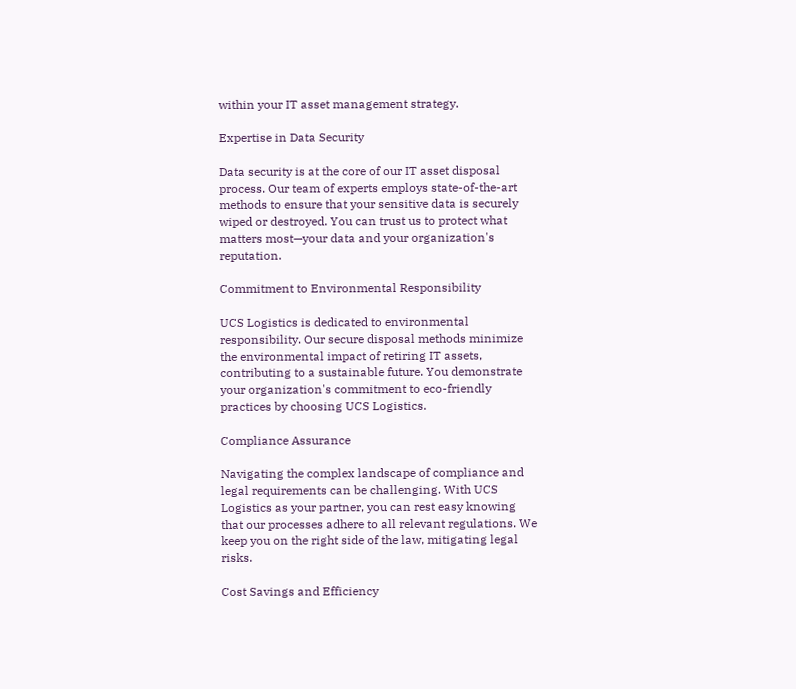within your IT asset management strategy.

Expertise in Data Security

Data security is at the core of our IT asset disposal process. Our team of experts employs state-of-the-art methods to ensure that your sensitive data is securely wiped or destroyed. You can trust us to protect what matters most—your data and your organization's reputation.

Commitment to Environmental Responsibility

UCS Logistics is dedicated to environmental responsibility. Our secure disposal methods minimize the environmental impact of retiring IT assets, contributing to a sustainable future. You demonstrate your organization's commitment to eco-friendly practices by choosing UCS Logistics.

Compliance Assurance

Navigating the complex landscape of compliance and legal requirements can be challenging. With UCS Logistics as your partner, you can rest easy knowing that our processes adhere to all relevant regulations. We keep you on the right side of the law, mitigating legal risks.

Cost Savings and Efficiency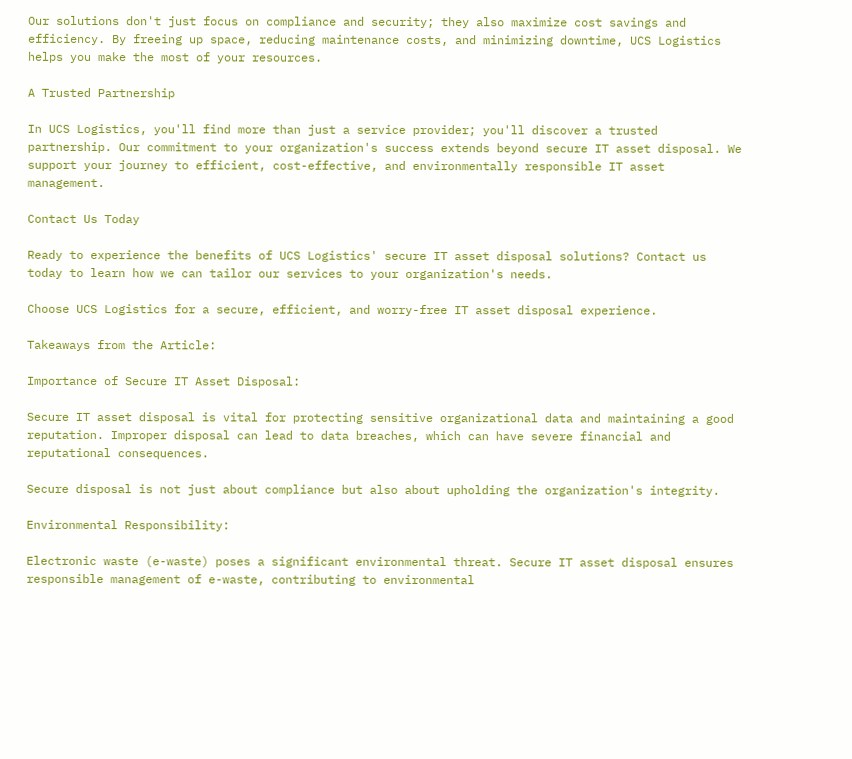Our solutions don't just focus on compliance and security; they also maximize cost savings and efficiency. By freeing up space, reducing maintenance costs, and minimizing downtime, UCS Logistics helps you make the most of your resources.

A Trusted Partnership

In UCS Logistics, you'll find more than just a service provider; you'll discover a trusted partnership. Our commitment to your organization's success extends beyond secure IT asset disposal. We support your journey to efficient, cost-effective, and environmentally responsible IT asset management.

Contact Us Today

Ready to experience the benefits of UCS Logistics' secure IT asset disposal solutions? Contact us today to learn how we can tailor our services to your organization's needs.

Choose UCS Logistics for a secure, efficient, and worry-free IT asset disposal experience.

Takeaways from the Article:

Importance of Secure IT Asset Disposal:

Secure IT asset disposal is vital for protecting sensitive organizational data and maintaining a good reputation. Improper disposal can lead to data breaches, which can have severe financial and reputational consequences.

Secure disposal is not just about compliance but also about upholding the organization's integrity.

Environmental Responsibility:

Electronic waste (e-waste) poses a significant environmental threat. Secure IT asset disposal ensures responsible management of e-waste, contributing to environmental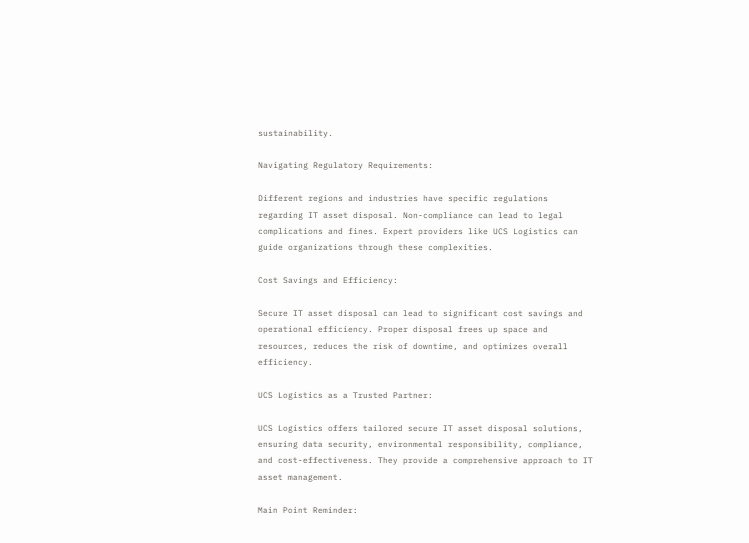sustainability.

Navigating Regulatory Requirements:

Different regions and industries have specific regulations regarding IT asset disposal. Non-compliance can lead to legal complications and fines. Expert providers like UCS Logistics can guide organizations through these complexities.

Cost Savings and Efficiency:

Secure IT asset disposal can lead to significant cost savings and operational efficiency. Proper disposal frees up space and resources, reduces the risk of downtime, and optimizes overall efficiency.

UCS Logistics as a Trusted Partner:

UCS Logistics offers tailored secure IT asset disposal solutions, ensuring data security, environmental responsibility, compliance, and cost-effectiveness. They provide a comprehensive approach to IT asset management.

Main Point Reminder: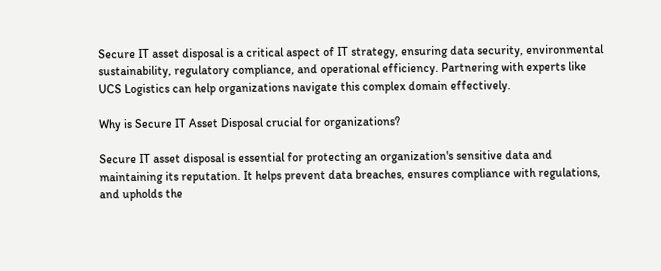Secure IT asset disposal is a critical aspect of IT strategy, ensuring data security, environmental sustainability, regulatory compliance, and operational efficiency. Partnering with experts like UCS Logistics can help organizations navigate this complex domain effectively.

Why is Secure IT Asset Disposal crucial for organizations?

Secure IT asset disposal is essential for protecting an organization's sensitive data and maintaining its reputation. It helps prevent data breaches, ensures compliance with regulations, and upholds the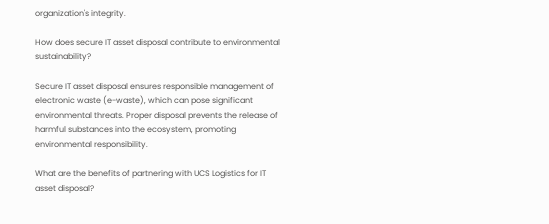organization's integrity.

How does secure IT asset disposal contribute to environmental sustainability?

Secure IT asset disposal ensures responsible management of electronic waste (e-waste), which can pose significant environmental threats. Proper disposal prevents the release of harmful substances into the ecosystem, promoting environmental responsibility.

What are the benefits of partnering with UCS Logistics for IT asset disposal?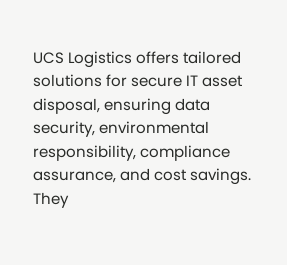UCS Logistics offers tailored solutions for secure IT asset disposal, ensuring data security, environmental responsibility, compliance assurance, and cost savings. They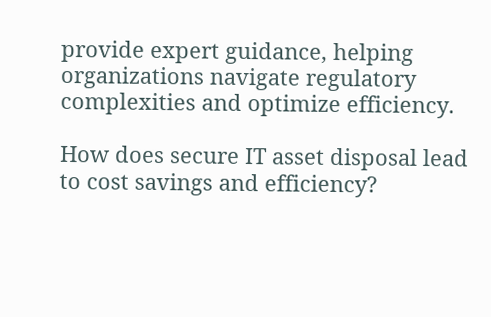provide expert guidance, helping organizations navigate regulatory complexities and optimize efficiency.

How does secure IT asset disposal lead to cost savings and efficiency?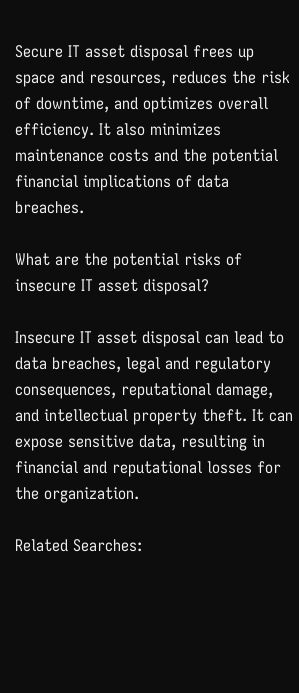Secure IT asset disposal frees up space and resources, reduces the risk of downtime, and optimizes overall efficiency. It also minimizes maintenance costs and the potential financial implications of data breaches.

What are the potential risks of insecure IT asset disposal?

Insecure IT asset disposal can lead to data breaches, legal and regulatory consequences, reputational damage, and intellectual property theft. It can expose sensitive data, resulting in financial and reputational losses for the organization.

Related Searches: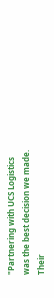"Partnering with UCS Logistics was the best decision we made. Their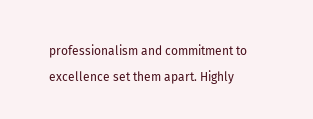professionalism and commitment to excellence set them apart. Highly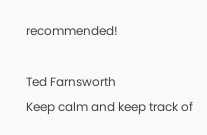recommended!

Ted Farnsworth
Keep calm and keep track of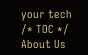your tech
/* TOC */ About Us